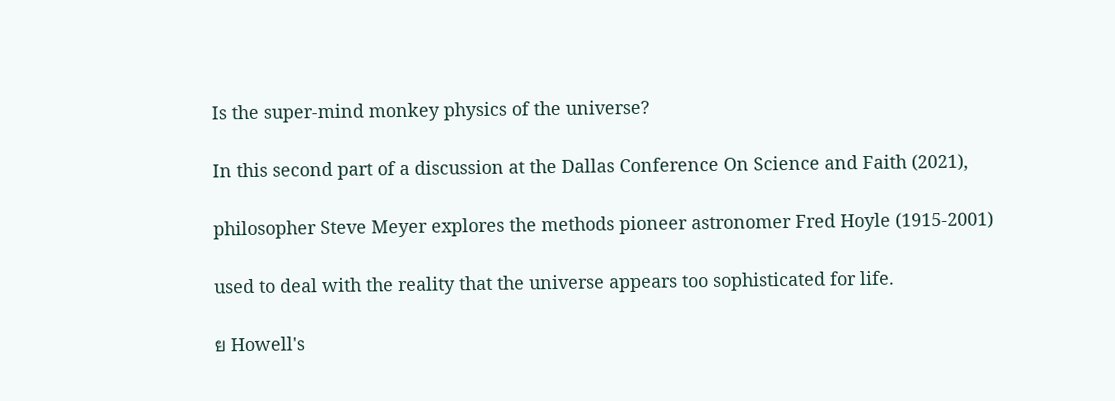Is the super-mind monkey physics of the universe?

In this second part of a discussion at the Dallas Conference On Science and Faith (2021),

philosopher Steve Meyer explores the methods pioneer astronomer Fred Hoyle (1915-2001)

used to deal with the reality that the universe appears too sophisticated for life.

ย Howell's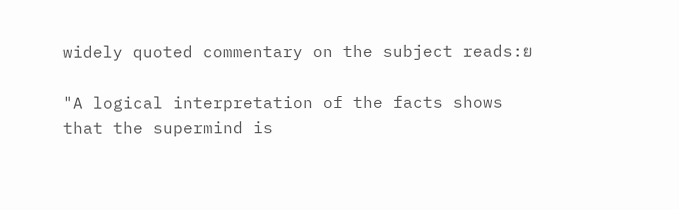widely quoted commentary on the subject reads:ย

"A logical interpretation of the facts shows that the supermind is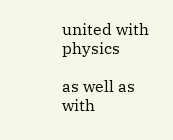united with physics

as well as with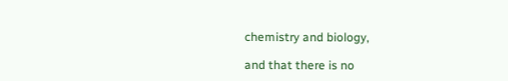chemistry and biology,

and that there is no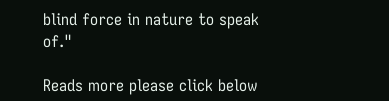blind force in nature to speak of."

Reads more please click below